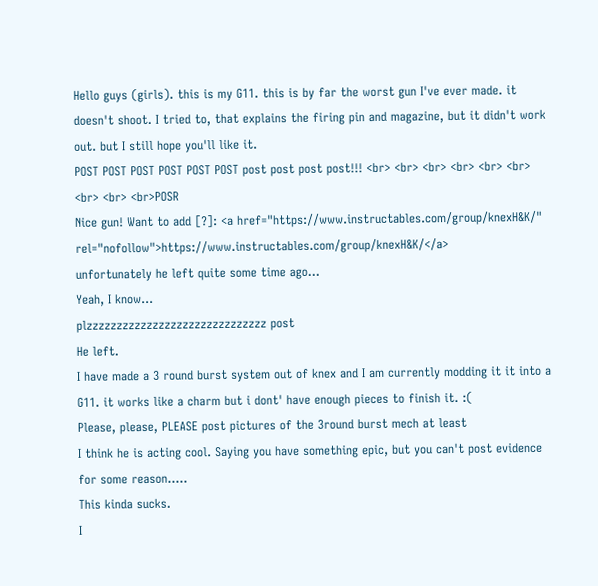Hello guys (girls). this is my G11. this is by far the worst gun I've ever made. it doesn't shoot. I tried to, that explains the firing pin and magazine, but it didn't work out. but I still hope you'll like it.
POST POST POST POST POST POST post post post post!!! <br> <br> <br> <br> <br> <br> <br> <br> <br>POSR
Nice gun! Want to add [?]: <a href="https://www.instructables.com/group/knexH&K/" rel="nofollow">https://www.instructables.com/group/knexH&K/</a>
unfortunately he left quite some time ago...
Yeah, I know...
plzzzzzzzzzzzzzzzzzzzzzzzzzzzzzz post
He left.
I have made a 3 round burst system out of knex and I am currently modding it it into a G11. it works like a charm but i dont' have enough pieces to finish it. :(
Please, please, PLEASE post pictures of the 3round burst mech at least
I think he is acting cool. Saying you have something epic, but you can't post evidence for some reason.....
This kinda sucks.
I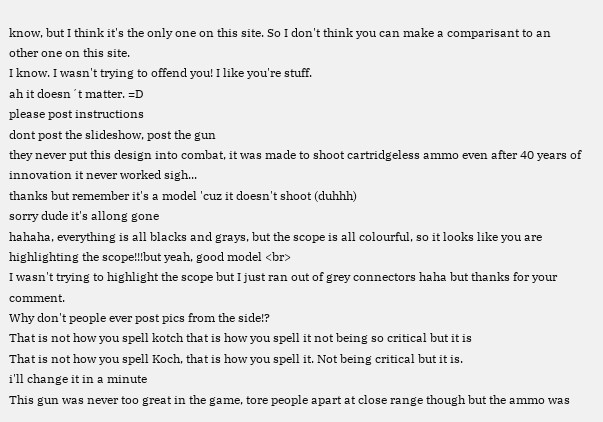know, but I think it's the only one on this site. So I don't think you can make a comparisant to an other one on this site.
I know. I wasn't trying to offend you! I like you're stuff.
ah it doesn´t matter. =D
please post instructions
dont post the slideshow, post the gun
they never put this design into combat, it was made to shoot cartridgeless ammo even after 40 years of innovation it never worked sigh...
thanks but remember it's a model 'cuz it doesn't shoot (duhhh)
sorry dude it's allong gone
hahaha, everything is all blacks and grays, but the scope is all colourful, so it looks like you are highlighting the scope!!!but yeah, good model <br>
I wasn't trying to highlight the scope but I just ran out of grey connectors haha but thanks for your comment.
Why don't people ever post pics from the side!?
That is not how you spell kotch that is how you spell it not being so critical but it is
That is not how you spell Koch, that is how you spell it. Not being critical but it is.
i'll change it in a minute
This gun was never too great in the game, tore people apart at close range though but the ammo was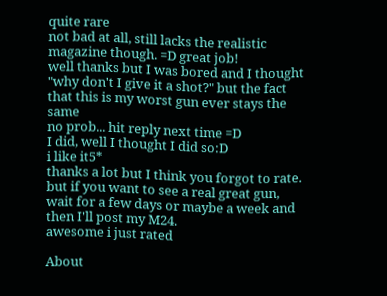quite rare
not bad at all, still lacks the realistic magazine though. =D great job!
well thanks but I was bored and I thought "why don't I give it a shot?" but the fact that this is my worst gun ever stays the same
no prob... hit reply next time =D
I did, well I thought I did so:D
i like it5*
thanks a lot but I think you forgot to rate. but if you want to see a real great gun, wait for a few days or maybe a week and then I'll post my M24.
awesome i just rated

About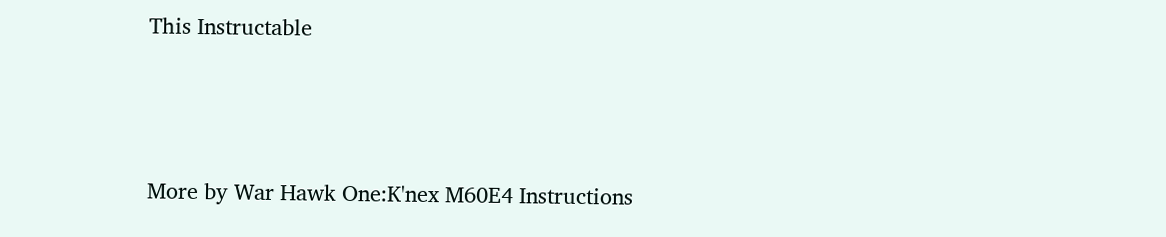This Instructable




More by War Hawk One:K'nex M60E4 Instructions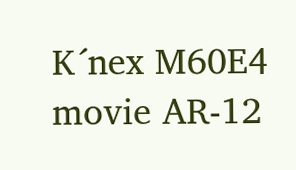K´nex M60E4 movie AR-12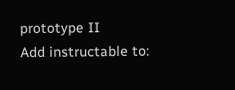prototype II
Add instructable to: